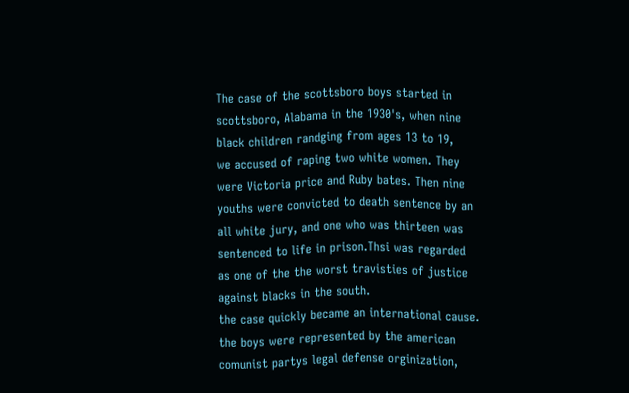The case of the scottsboro boys started in scottsboro, Alabama in the 1930's, when nine black children randging from ages 13 to 19,
we accused of raping two white women. They were Victoria price and Ruby bates. Then nine youths were convicted to death sentence by an all white jury, and one who was thirteen was sentenced to life in prison.Thsi was regarded as one of the the worst travisties of justice against blacks in the south.
the case quickly became an international cause. the boys were represented by the american comunist partys legal defense orginization,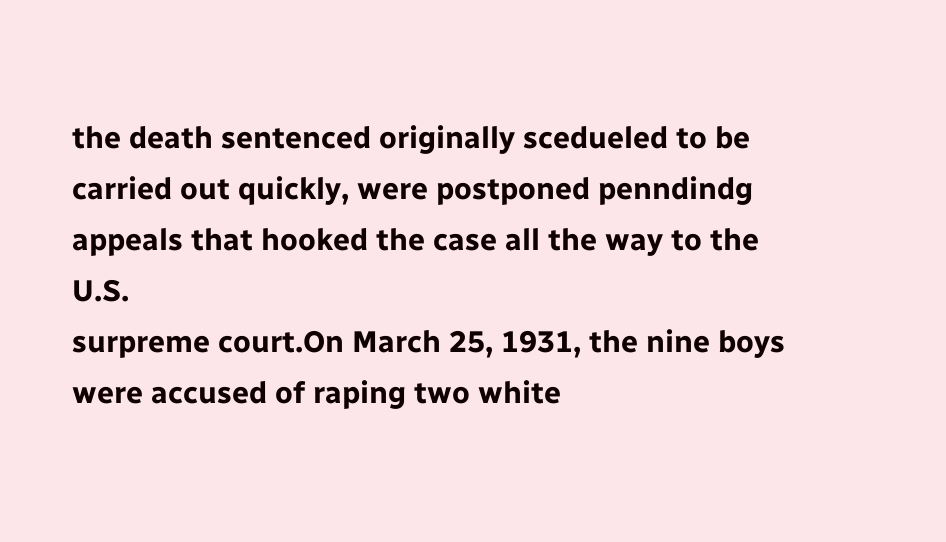the death sentenced originally scedueled to be carried out quickly, were postponed penndindg appeals that hooked the case all the way to the U.S.
surpreme court.On March 25, 1931, the nine boys were accused of raping two white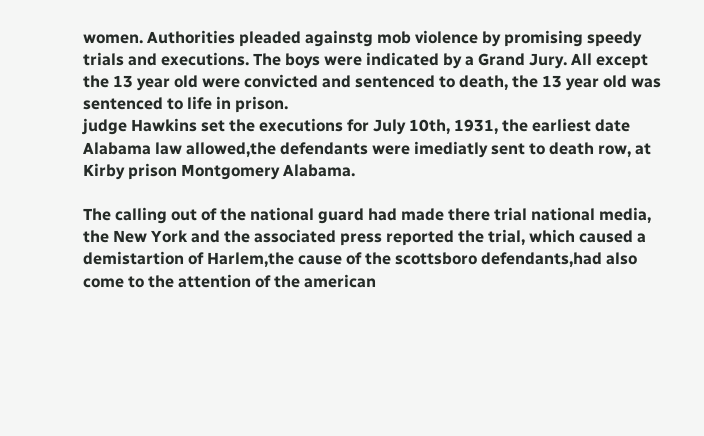women. Authorities pleaded againstg mob violence by promising speedy trials and executions. The boys were indicated by a Grand Jury. All except the 13 year old were convicted and sentenced to death, the 13 year old was sentenced to life in prison.
judge Hawkins set the executions for July 10th, 1931, the earliest date Alabama law allowed,the defendants were imediatly sent to death row, at Kirby prison Montgomery Alabama.

The calling out of the national guard had made there trial national media, the New York and the associated press reported the trial, which caused a demistartion of Harlem,the cause of the scottsboro defendants,had also come to the attention of the american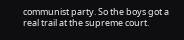communist party. So the boys got a real trail at the supreme court.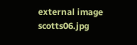external image scotts06.jpg